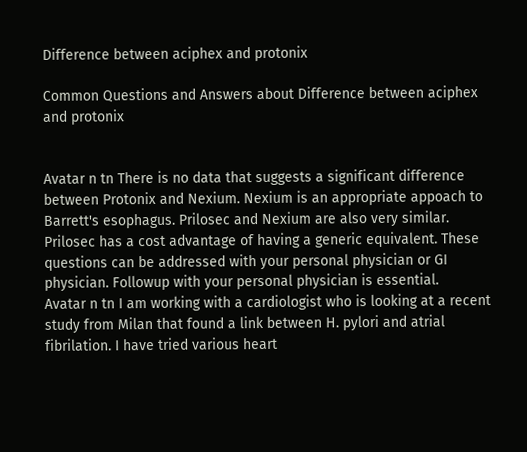Difference between aciphex and protonix

Common Questions and Answers about Difference between aciphex and protonix


Avatar n tn There is no data that suggests a significant difference between Protonix and Nexium. Nexium is an appropriate appoach to Barrett's esophagus. Prilosec and Nexium are also very similar. Prilosec has a cost advantage of having a generic equivalent. These questions can be addressed with your personal physician or GI physician. Followup with your personal physician is essential.
Avatar n tn I am working with a cardiologist who is looking at a recent study from Milan that found a link between H. pylori and atrial fibrilation. I have tried various heart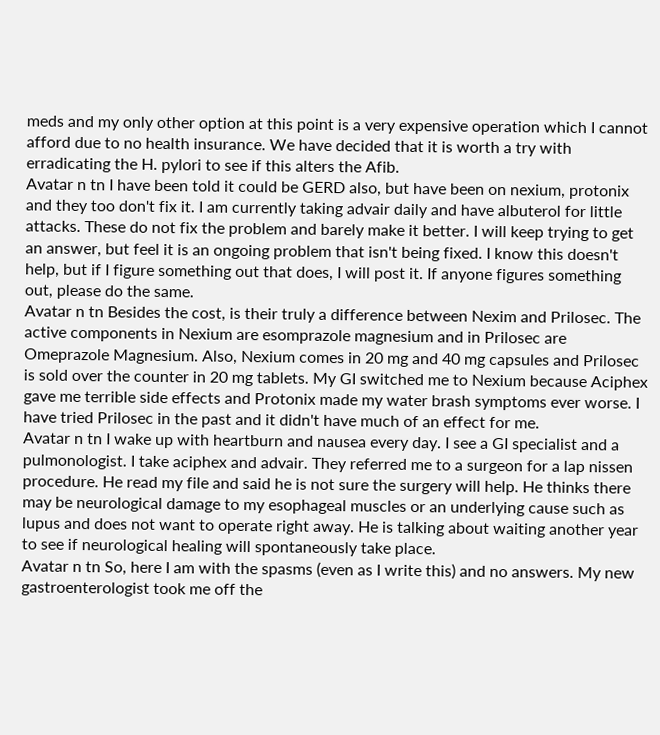meds and my only other option at this point is a very expensive operation which I cannot afford due to no health insurance. We have decided that it is worth a try with erradicating the H. pylori to see if this alters the Afib.
Avatar n tn I have been told it could be GERD also, but have been on nexium, protonix and they too don't fix it. I am currently taking advair daily and have albuterol for little attacks. These do not fix the problem and barely make it better. I will keep trying to get an answer, but feel it is an ongoing problem that isn't being fixed. I know this doesn't help, but if I figure something out that does, I will post it. If anyone figures something out, please do the same.
Avatar n tn Besides the cost, is their truly a difference between Nexim and Prilosec. The active components in Nexium are esomprazole magnesium and in Prilosec are Omeprazole Magnesium. Also, Nexium comes in 20 mg and 40 mg capsules and Prilosec is sold over the counter in 20 mg tablets. My GI switched me to Nexium because Aciphex gave me terrible side effects and Protonix made my water brash symptoms ever worse. I have tried Prilosec in the past and it didn't have much of an effect for me.
Avatar n tn I wake up with heartburn and nausea every day. I see a GI specialist and a pulmonologist. I take aciphex and advair. They referred me to a surgeon for a lap nissen procedure. He read my file and said he is not sure the surgery will help. He thinks there may be neurological damage to my esophageal muscles or an underlying cause such as lupus and does not want to operate right away. He is talking about waiting another year to see if neurological healing will spontaneously take place.
Avatar n tn So, here I am with the spasms (even as I write this) and no answers. My new gastroenterologist took me off the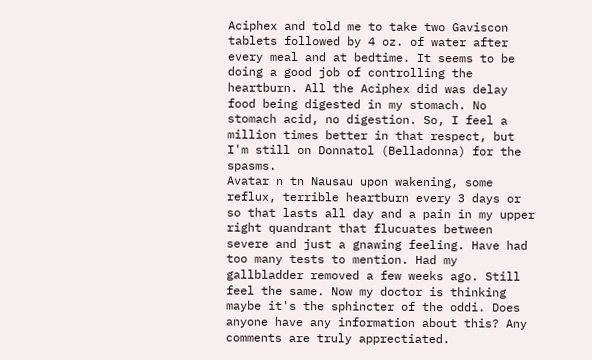Aciphex and told me to take two Gaviscon tablets followed by 4 oz. of water after every meal and at bedtime. It seems to be doing a good job of controlling the heartburn. All the Aciphex did was delay food being digested in my stomach. No stomach acid, no digestion. So, I feel a million times better in that respect, but I'm still on Donnatol (Belladonna) for the spasms.
Avatar n tn Nausau upon wakening, some reflux, terrible heartburn every 3 days or so that lasts all day and a pain in my upper right quandrant that flucuates between severe and just a gnawing feeling. Have had too many tests to mention. Had my gallbladder removed a few weeks ago. Still feel the same. Now my doctor is thinking maybe it's the sphincter of the oddi. Does anyone have any information about this? Any comments are truly apprectiated.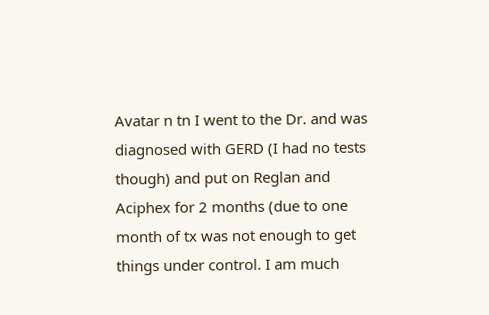Avatar n tn I went to the Dr. and was diagnosed with GERD (I had no tests though) and put on Reglan and Aciphex for 2 months (due to one month of tx was not enough to get things under control. I am much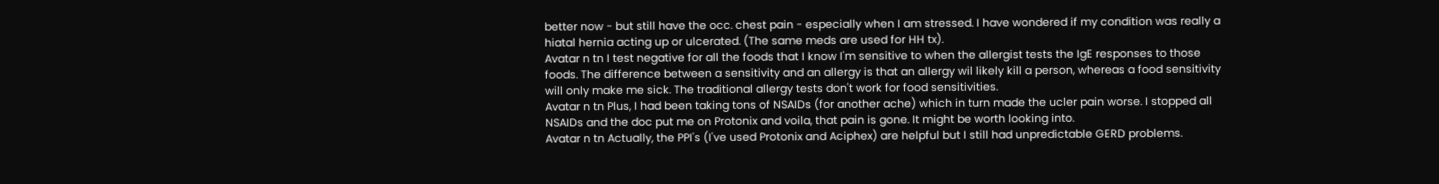better now - but still have the occ. chest pain - especially when I am stressed. I have wondered if my condition was really a hiatal hernia acting up or ulcerated. (The same meds are used for HH tx).
Avatar n tn I test negative for all the foods that I know I'm sensitive to when the allergist tests the IgE responses to those foods. The difference between a sensitivity and an allergy is that an allergy wil likely kill a person, whereas a food sensitivity will only make me sick. The traditional allergy tests don't work for food sensitivities.
Avatar n tn Plus, I had been taking tons of NSAIDs (for another ache) which in turn made the ucler pain worse. I stopped all NSAIDs and the doc put me on Protonix and voila, that pain is gone. It might be worth looking into.
Avatar n tn Actually, the PPI's (I've used Protonix and Aciphex) are helpful but I still had unpredictable GERD problems.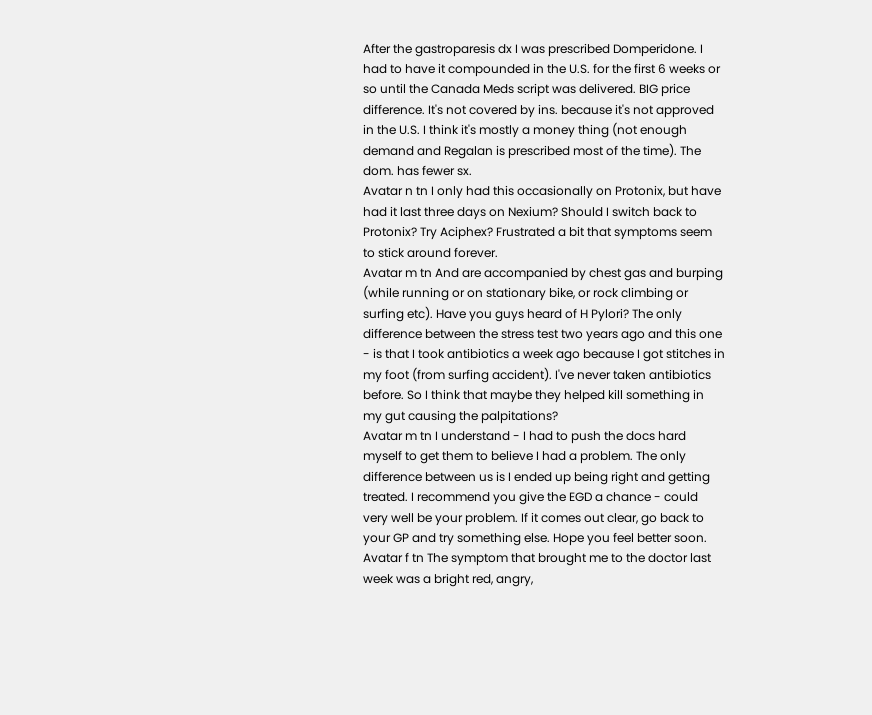After the gastroparesis dx I was prescribed Domperidone. I had to have it compounded in the U.S. for the first 6 weeks or so until the Canada Meds script was delivered. BIG price difference. It's not covered by ins. because it's not approved in the U.S. I think it's mostly a money thing (not enough demand and Regalan is prescribed most of the time). The dom. has fewer sx.
Avatar n tn I only had this occasionally on Protonix, but have had it last three days on Nexium? Should I switch back to Protonix? Try Aciphex? Frustrated a bit that symptoms seem to stick around forever.
Avatar m tn And are accompanied by chest gas and burping (while running or on stationary bike, or rock climbing or surfing etc). Have you guys heard of H Pylori? The only difference between the stress test two years ago and this one - is that I took antibiotics a week ago because I got stitches in my foot (from surfing accident). I've never taken antibiotics before. So I think that maybe they helped kill something in my gut causing the palpitations?
Avatar m tn I understand - I had to push the docs hard myself to get them to believe I had a problem. The only difference between us is I ended up being right and getting treated. I recommend you give the EGD a chance - could very well be your problem. If it comes out clear, go back to your GP and try something else. Hope you feel better soon.
Avatar f tn The symptom that brought me to the doctor last week was a bright red, angry,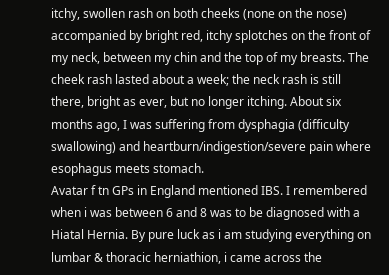itchy, swollen rash on both cheeks (none on the nose) accompanied by bright red, itchy splotches on the front of my neck, between my chin and the top of my breasts. The cheek rash lasted about a week; the neck rash is still there, bright as ever, but no longer itching. About six months ago, I was suffering from dysphagia (difficulty swallowing) and heartburn/indigestion/severe pain where esophagus meets stomach.
Avatar f tn GPs in England mentioned IBS. I remembered when i was between 6 and 8 was to be diagnosed with a Hiatal Hernia. By pure luck as i am studying everything on lumbar & thoracic herniathion, i came across the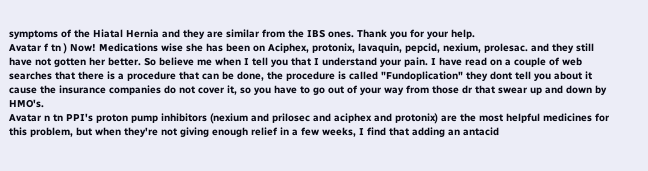symptoms of the Hiatal Hernia and they are similar from the IBS ones. Thank you for your help.
Avatar f tn ) Now! Medications wise she has been on Aciphex, protonix, lavaquin, pepcid, nexium, prolesac. and they still have not gotten her better. So believe me when I tell you that I understand your pain. I have read on a couple of web searches that there is a procedure that can be done, the procedure is called "Fundoplication" they dont tell you about it cause the insurance companies do not cover it, so you have to go out of your way from those dr that swear up and down by HMO's.
Avatar n tn PPI's proton pump inhibitors (nexium and prilosec and aciphex and protonix) are the most helpful medicines for this problem, but when they're not giving enough relief in a few weeks, I find that adding an antacid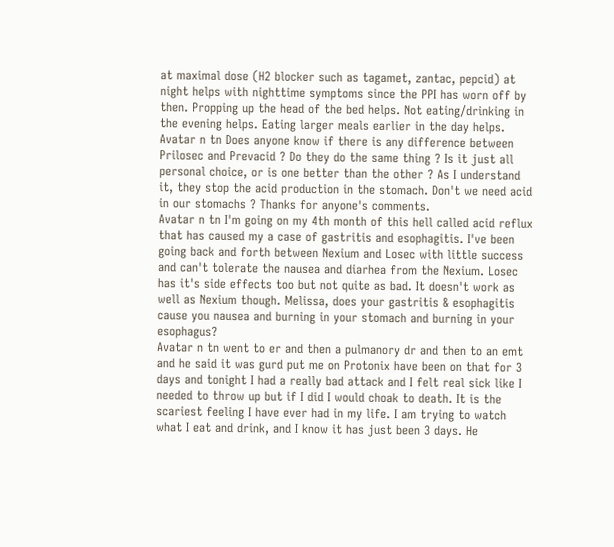at maximal dose (H2 blocker such as tagamet, zantac, pepcid) at night helps with nighttime symptoms since the PPI has worn off by then. Propping up the head of the bed helps. Not eating/drinking in the evening helps. Eating larger meals earlier in the day helps.
Avatar n tn Does anyone know if there is any difference between Prilosec and Prevacid ? Do they do the same thing ? Is it just all personal choice, or is one better than the other ? As I understand it, they stop the acid production in the stomach. Don't we need acid in our stomachs ? Thanks for anyone's comments.
Avatar n tn I'm going on my 4th month of this hell called acid reflux that has caused my a case of gastritis and esophagitis. I've been going back and forth between Nexium and Losec with little success and can't tolerate the nausea and diarhea from the Nexium. Losec has it's side effects too but not quite as bad. It doesn't work as well as Nexium though. Melissa, does your gastritis & esophagitis cause you nausea and burning in your stomach and burning in your esophagus?
Avatar n tn went to er and then a pulmanory dr and then to an emt and he said it was gurd put me on Protonix have been on that for 3 days and tonight I had a really bad attack and I felt real sick like I needed to throw up but if I did I would choak to death. It is the scariest feeling I have ever had in my life. I am trying to watch what I eat and drink, and I know it has just been 3 days. He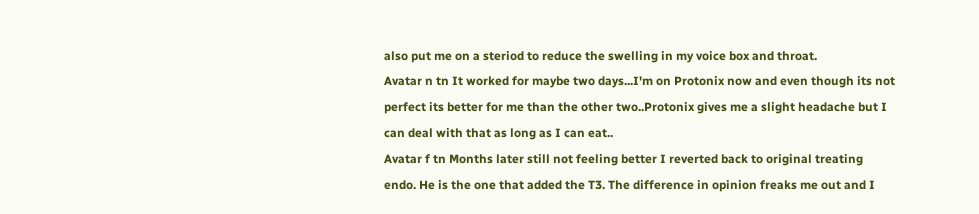also put me on a steriod to reduce the swelling in my voice box and throat.
Avatar n tn It worked for maybe two days...I'm on Protonix now and even though its not perfect its better for me than the other two..Protonix gives me a slight headache but I can deal with that as long as I can eat..
Avatar f tn Months later still not feeling better I reverted back to original treating endo. He is the one that added the T3. The difference in opinion freaks me out and I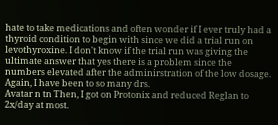hate to take medications and often wonder if I ever truly had a thyroid condition to begin with since we did a trial run on levothyroxine. I don't know if the trial run was giving the ultimate answer that yes there is a problem since the numbers elevated after the adminirstration of the low dosage. Again, I have been to so many drs.
Avatar n tn Then, I got on Protonix and reduced Reglan to 2x/day at most.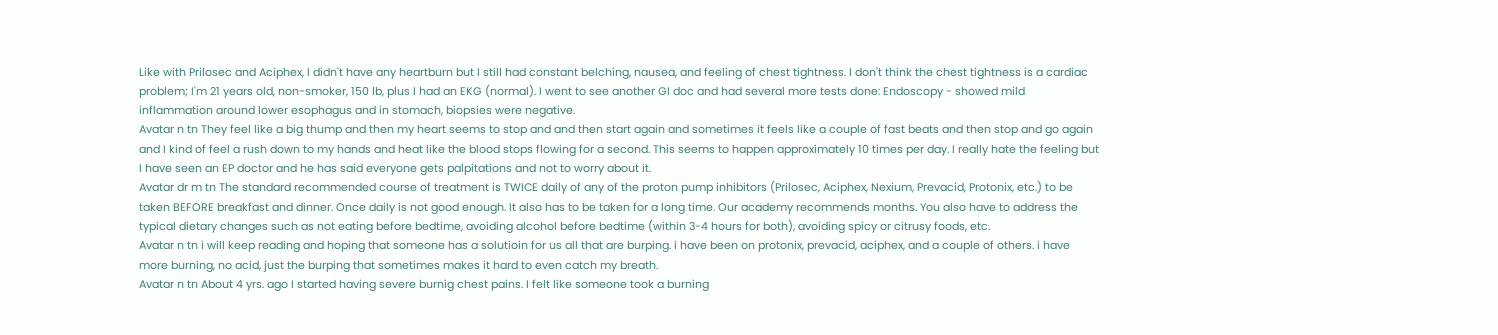Like with Prilosec and Aciphex, I didn't have any heartburn but I still had constant belching, nausea, and feeling of chest tightness. I don't think the chest tightness is a cardiac problem; I'm 21 years old, non-smoker, 150 lb, plus I had an EKG (normal). I went to see another GI doc and had several more tests done: Endoscopy - showed mild inflammation around lower esophagus and in stomach, biopsies were negative.
Avatar n tn They feel like a big thump and then my heart seems to stop and and then start again and sometimes it feels like a couple of fast beats and then stop and go again and I kind of feel a rush down to my hands and heat like the blood stops flowing for a second. This seems to happen approximately 10 times per day. I really hate the feeling but I have seen an EP doctor and he has said everyone gets palpitations and not to worry about it.
Avatar dr m tn The standard recommended course of treatment is TWICE daily of any of the proton pump inhibitors (Prilosec, Aciphex, Nexium, Prevacid, Protonix, etc.) to be taken BEFORE breakfast and dinner. Once daily is not good enough. It also has to be taken for a long time. Our academy recommends months. You also have to address the typical dietary changes such as not eating before bedtime, avoiding alcohol before bedtime (within 3-4 hours for both), avoiding spicy or citrusy foods, etc.
Avatar n tn i will keep reading and hoping that someone has a solutioin for us all that are burping. i have been on protonix, prevacid, aciphex, and a couple of others. i have more burning, no acid, just the burping that sometimes makes it hard to even catch my breath.
Avatar n tn About 4 yrs. ago I started having severe burnig chest pains. I felt like someone took a burning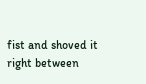fist and shoved it right between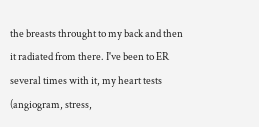the breasts throught to my back and then it radiated from there. I've been to ER several times with it, my heart tests (angiogram, stress,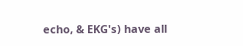echo, & EKG's) have all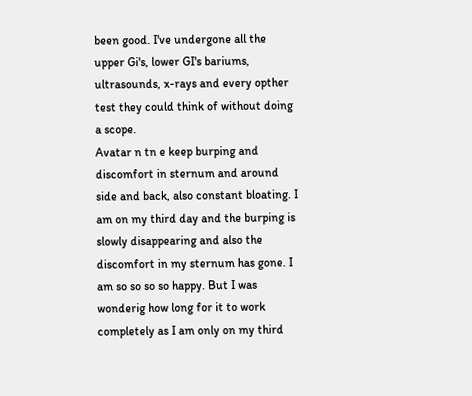been good. I've undergone all the upper Gi's, lower GI's bariums, ultrasounds, x-rays and every opther test they could think of without doing a scope.
Avatar n tn e keep burping and discomfort in sternum and around side and back, also constant bloating. I am on my third day and the burping is slowly disappearing and also the discomfort in my sternum has gone. I am so so so so happy. But I was wonderig how long for it to work completely as I am only on my third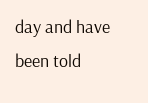day and have been told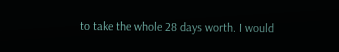to take the whole 28 days worth. I would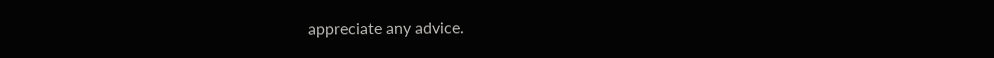appreciate any advice.